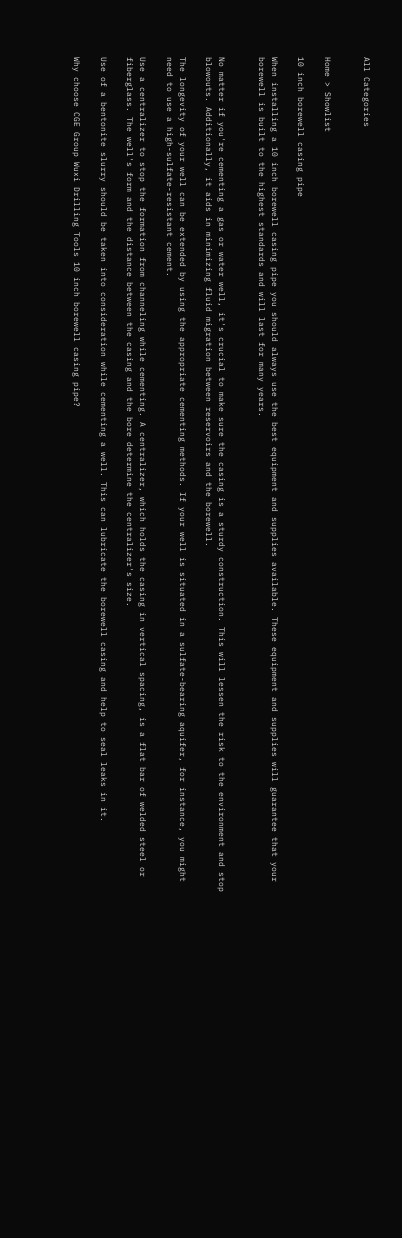All Categories


Home > Showlist

10 inch borewell casing pipe

When installing a 10 inch borewell casing pipe you should always use the best equipment and supplies available. These equipment and supplies will guarantee that your borewell is built to the highest standards and will last for many years.


No matter if you're cementing a gas or water well, it's crucial to make sure the casing is a sturdy construction. This will lessen the risk to the environment and stop blowouts. Additionally, it aids in minimizing fluid migration between reservoirs and the borewell.

The longevity of your well can be extended by using the appropriate cementing methods. If your well is situated in a sulfate-bearing aquifer, for instance, you might need to use a high-sulfate-resistant cement.

Use a centralizer to stop the formation from channeling while cementing. A centralizer, which holds the casing in vertical spacing, is a flat bar of welded steel or fiberglass. The well's form and the distance between the casing and the bore determine the centralizer's size.

Use of a bentonite slurry should be taken into consideration while cementing a well. This can lubricate the borewell casing and help to seal leaks in it.

Why choose CGE Group Wuxi Drilling Tools 10 inch borewell casing pipe?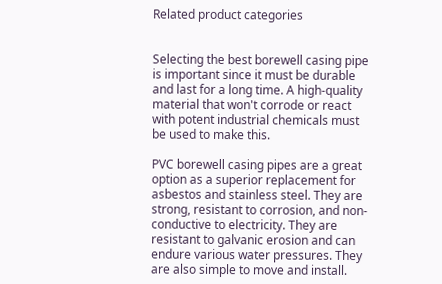Related product categories


Selecting the best borewell casing pipe is important since it must be durable and last for a long time. A high-quality material that won't corrode or react with potent industrial chemicals must be used to make this.

PVC borewell casing pipes are a great option as a superior replacement for asbestos and stainless steel. They are strong, resistant to corrosion, and non-conductive to electricity. They are resistant to galvanic erosion and can endure various water pressures. They are also simple to move and install.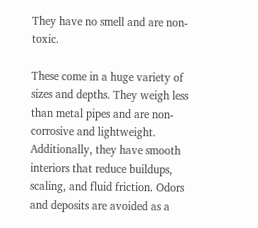They have no smell and are non-toxic.

These come in a huge variety of sizes and depths. They weigh less than metal pipes and are non-corrosive and lightweight. Additionally, they have smooth interiors that reduce buildups, scaling, and fluid friction. Odors and deposits are avoided as a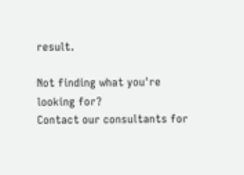result.

Not finding what you're looking for?
Contact our consultants for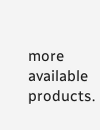more available products.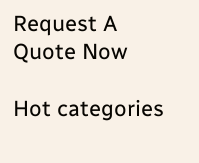Request A Quote Now

Hot categories